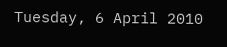Tuesday, 6 April 2010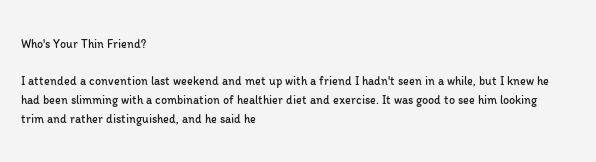Who's Your Thin Friend?

I attended a convention last weekend and met up with a friend I hadn't seen in a while, but I knew he had been slimming with a combination of healthier diet and exercise. It was good to see him looking trim and rather distinguished, and he said he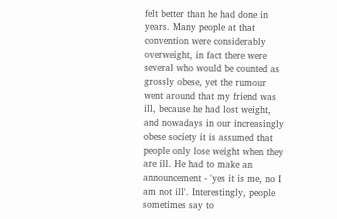felt better than he had done in years. Many people at that convention were considerably overweight, in fact there were several who would be counted as grossly obese, yet the rumour went around that my friend was ill, because he had lost weight, and nowadays in our increasingly obese society it is assumed that people only lose weight when they are ill. He had to make an announcement - 'yes it is me, no I am not ill'. Interestingly, people sometimes say to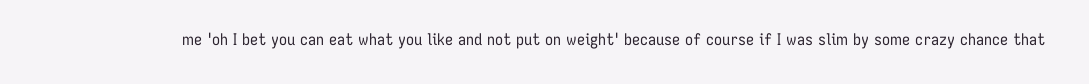me 'oh I bet you can eat what you like and not put on weight' because of course if I was slim by some crazy chance that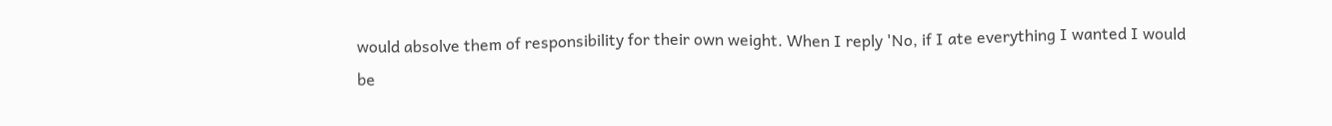would absolve them of responsibility for their own weight. When I reply 'No, if I ate everything I wanted I would be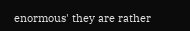enormous' they are rather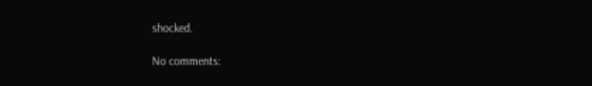shocked.

No comments: